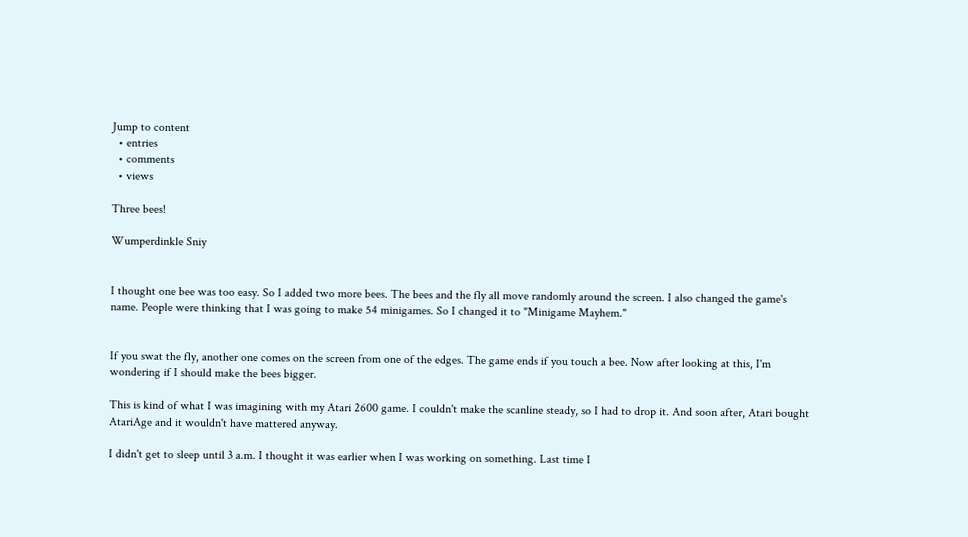Jump to content
  • entries
  • comments
  • views

Three bees!

Wumperdinkle Sniy


I thought one bee was too easy. So I added two more bees. The bees and the fly all move randomly around the screen. I also changed the game's name. People were thinking that I was going to make 54 minigames. So I changed it to "Minigame Mayhem."


If you swat the fly, another one comes on the screen from one of the edges. The game ends if you touch a bee. Now after looking at this, I'm wondering if I should make the bees bigger.

This is kind of what I was imagining with my Atari 2600 game. I couldn't make the scanline steady, so I had to drop it. And soon after, Atari bought AtariAge and it wouldn't have mattered anyway.

I didn't get to sleep until 3 a.m. I thought it was earlier when I was working on something. Last time I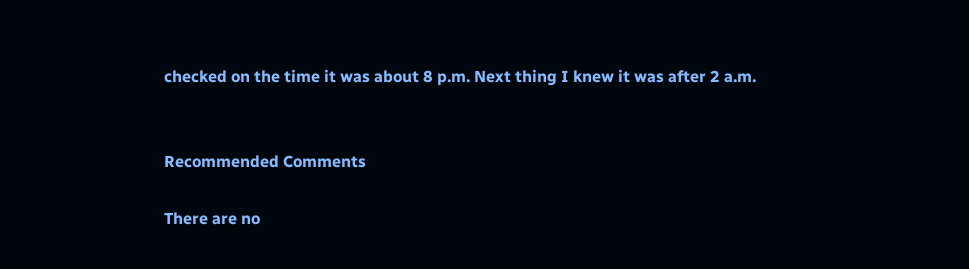checked on the time it was about 8 p.m. Next thing I knew it was after 2 a.m.


Recommended Comments

There are no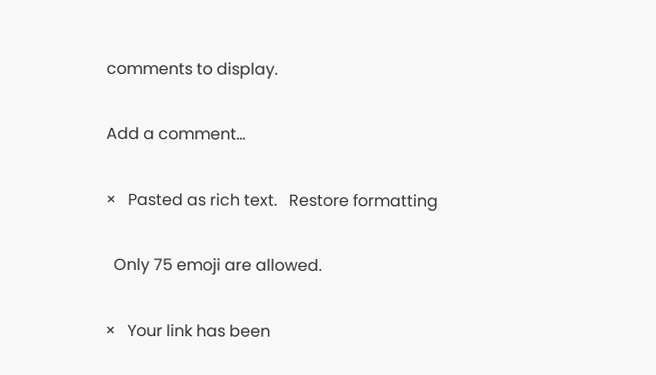comments to display.

Add a comment...

×   Pasted as rich text.   Restore formatting

  Only 75 emoji are allowed.

×   Your link has been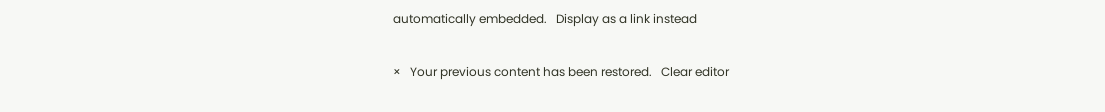automatically embedded.   Display as a link instead

×   Your previous content has been restored.   Clear editor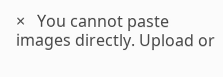×   You cannot paste images directly. Upload or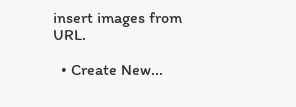insert images from URL.

  • Create New...